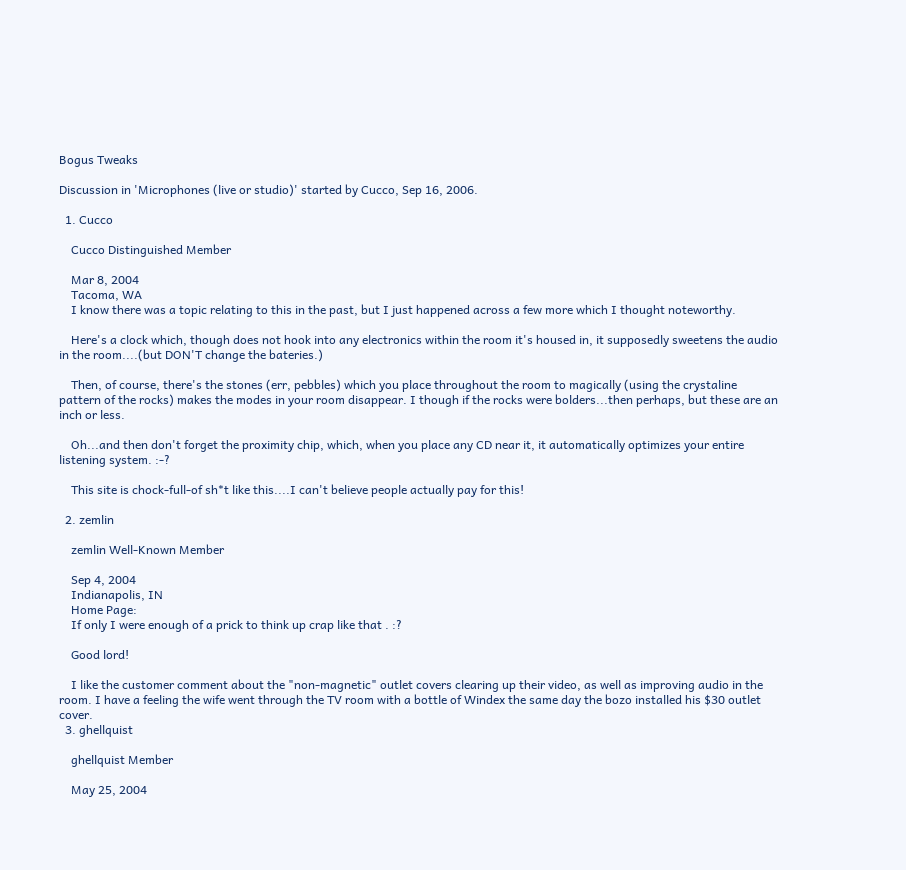Bogus Tweaks

Discussion in 'Microphones (live or studio)' started by Cucco, Sep 16, 2006.

  1. Cucco

    Cucco Distinguished Member

    Mar 8, 2004
    Tacoma, WA
    I know there was a topic relating to this in the past, but I just happened across a few more which I thought noteworthy.

    Here's a clock which, though does not hook into any electronics within the room it's housed in, it supposedly sweetens the audio in the room....(but DON'T change the bateries.)

    Then, of course, there's the stones (err, pebbles) which you place throughout the room to magically (using the crystaline pattern of the rocks) makes the modes in your room disappear. I though if the rocks were bolders...then perhaps, but these are an inch or less.

    Oh...and then don't forget the proximity chip, which, when you place any CD near it, it automatically optimizes your entire listening system. :-?

    This site is chock-full-of sh*t like this....I can't believe people actually pay for this!

  2. zemlin

    zemlin Well-Known Member

    Sep 4, 2004
    Indianapolis, IN
    Home Page:
    If only I were enough of a prick to think up crap like that . :?

    Good lord!

    I like the customer comment about the "non-magnetic" outlet covers clearing up their video, as well as improving audio in the room. I have a feeling the wife went through the TV room with a bottle of Windex the same day the bozo installed his $30 outlet cover.
  3. ghellquist

    ghellquist Member

    May 25, 2004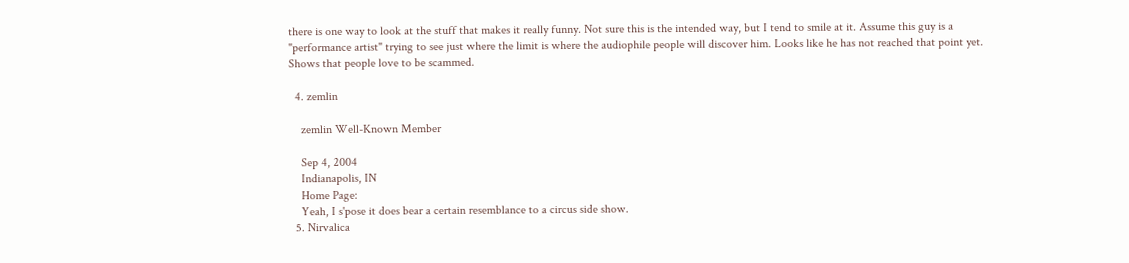there is one way to look at the stuff that makes it really funny. Not sure this is the intended way, but I tend to smile at it. Assume this guy is a "performance artist" trying to see just where the limit is where the audiophile people will discover him. Looks like he has not reached that point yet. Shows that people love to be scammed.

  4. zemlin

    zemlin Well-Known Member

    Sep 4, 2004
    Indianapolis, IN
    Home Page:
    Yeah, I s'pose it does bear a certain resemblance to a circus side show.
  5. Nirvalica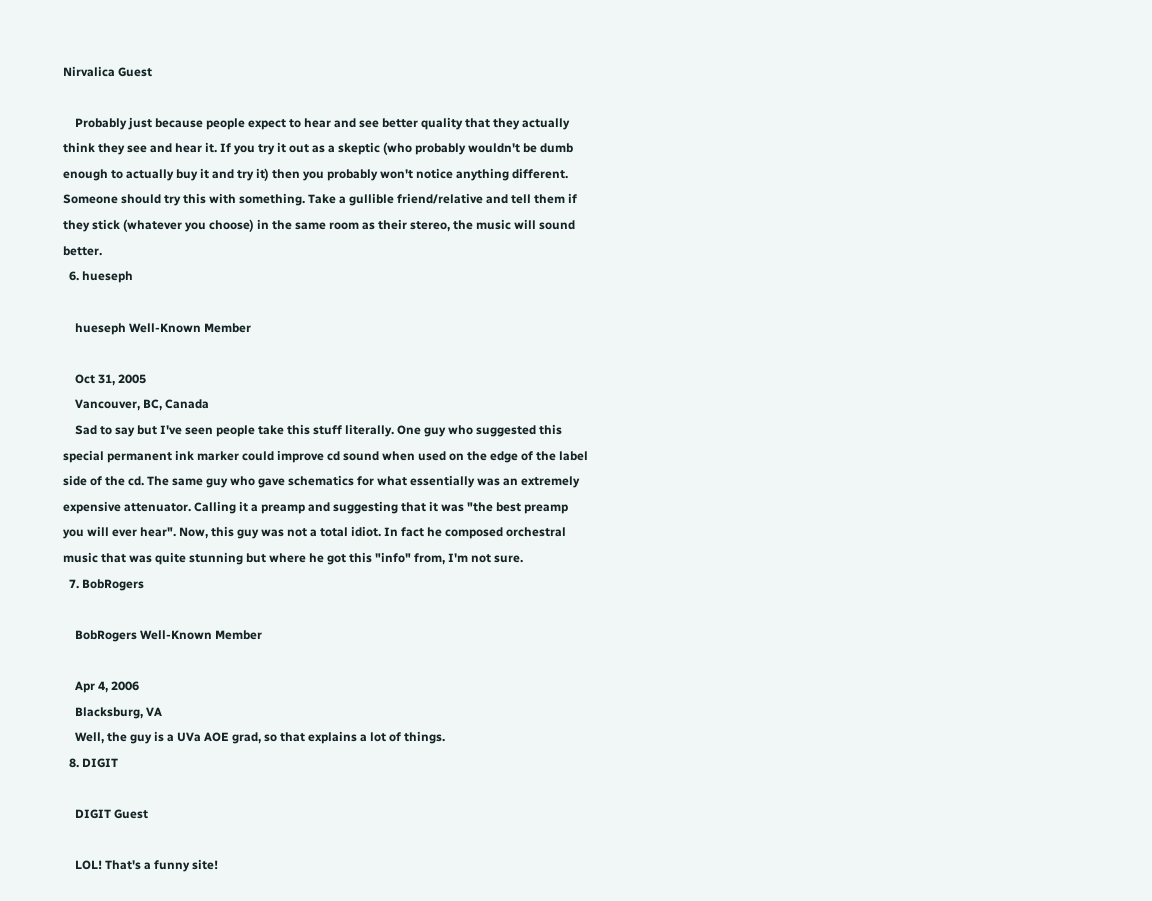Nirvalica Guest

    Probably just because people expect to hear and see better quality that they actually think they see and hear it. If you try it out as a skeptic (who probably wouldn't be dumb enough to actually buy it and try it) then you probably won't notice anything different. Someone should try this with something. Take a gullible friend/relative and tell them if they stick (whatever you choose) in the same room as their stereo, the music will sound better.
  6. hueseph

    hueseph Well-Known Member

    Oct 31, 2005
    Vancouver, BC, Canada
    Sad to say but I've seen people take this stuff literally. One guy who suggested this special permanent ink marker could improve cd sound when used on the edge of the label side of the cd. The same guy who gave schematics for what essentially was an extremely expensive attenuator. Calling it a preamp and suggesting that it was "the best preamp you will ever hear". Now, this guy was not a total idiot. In fact he composed orchestral music that was quite stunning but where he got this "info" from, I'm not sure.
  7. BobRogers

    BobRogers Well-Known Member

    Apr 4, 2006
    Blacksburg, VA
    Well, the guy is a UVa AOE grad, so that explains a lot of things.
  8. DIGIT

    DIGIT Guest

    LOL! That's a funny site!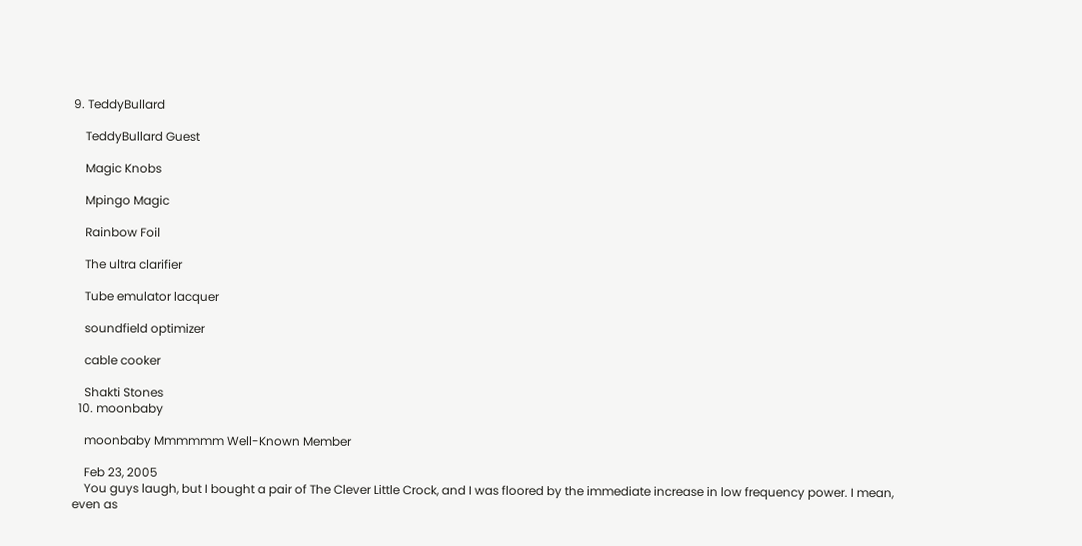9. TeddyBullard

    TeddyBullard Guest

    Magic Knobs

    Mpingo Magic

    Rainbow Foil

    The ultra clarifier

    Tube emulator lacquer

    soundfield optimizer

    cable cooker

    Shakti Stones
  10. moonbaby

    moonbaby Mmmmmm Well-Known Member

    Feb 23, 2005
    You guys laugh, but I bought a pair of The Clever Little Crock, and I was floored by the immediate increase in low frequency power. I mean, even as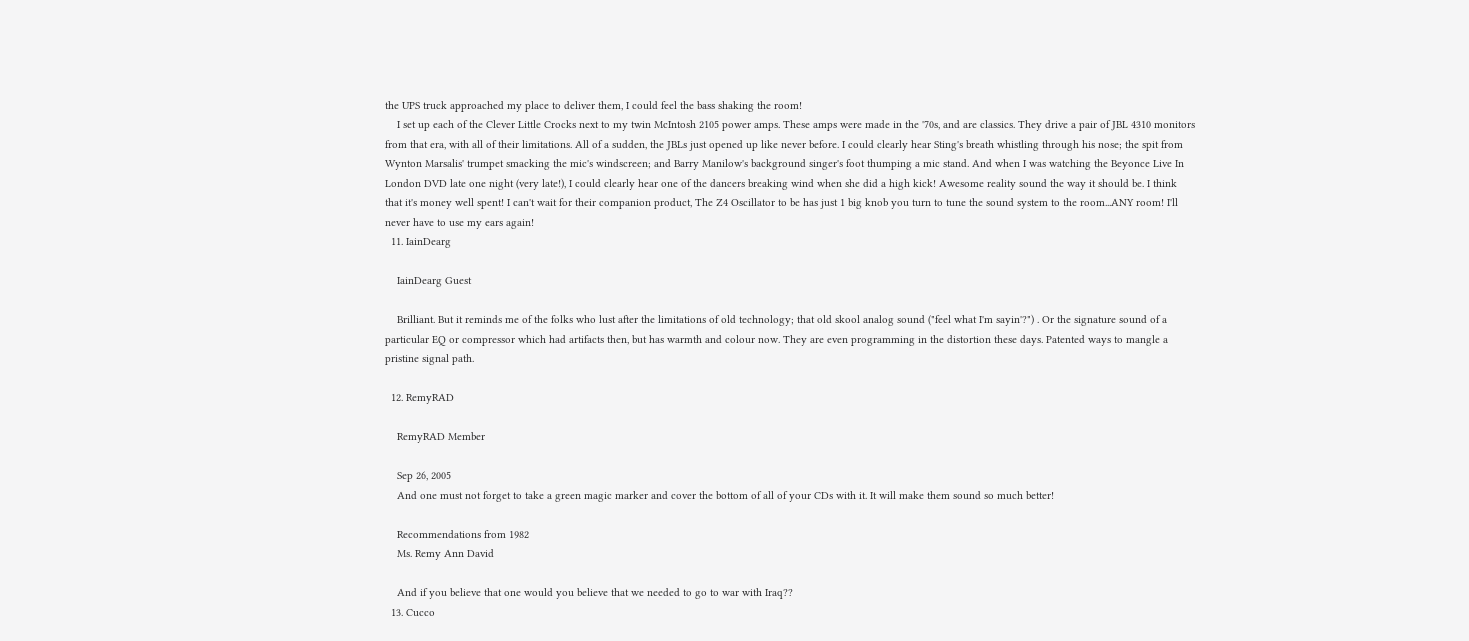the UPS truck approached my place to deliver them, I could feel the bass shaking the room!
    I set up each of the Clever Little Crocks next to my twin McIntosh 2105 power amps. These amps were made in the '70s, and are classics. They drive a pair of JBL 4310 monitors from that era, with all of their limitations. All of a sudden, the JBLs just opened up like never before. I could clearly hear Sting's breath whistling through his nose; the spit from Wynton Marsalis' trumpet smacking the mic's windscreen; and Barry Manilow's background singer's foot thumping a mic stand. And when I was watching the Beyonce Live In London DVD late one night (very late!), I could clearly hear one of the dancers breaking wind when she did a high kick! Awesome reality sound the way it should be. I think that it's money well spent! I can't wait for their companion product, The Z4 Oscillator to be has just 1 big knob you turn to tune the sound system to the room...ANY room! I'll never have to use my ears again!
  11. IainDearg

    IainDearg Guest

    Brilliant. But it reminds me of the folks who lust after the limitations of old technology; that old skool analog sound ("feel what I'm sayin'?") . Or the signature sound of a particular EQ or compressor which had artifacts then, but has warmth and colour now. They are even programming in the distortion these days. Patented ways to mangle a pristine signal path.

  12. RemyRAD

    RemyRAD Member

    Sep 26, 2005
    And one must not forget to take a green magic marker and cover the bottom of all of your CDs with it. It will make them sound so much better!

    Recommendations from 1982
    Ms. Remy Ann David

    And if you believe that one would you believe that we needed to go to war with Iraq??
  13. Cucco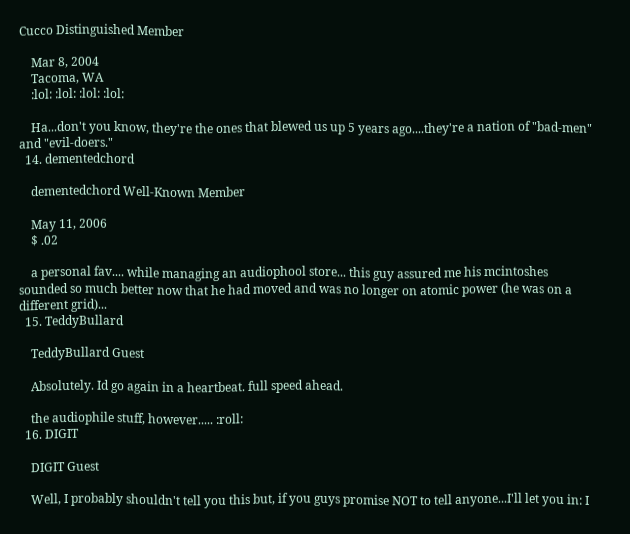Cucco Distinguished Member

    Mar 8, 2004
    Tacoma, WA
    :lol: :lol: :lol: :lol:

    Ha...don't you know, they're the ones that blewed us up 5 years ago....they're a nation of "bad-men" and "evil-doers."
  14. dementedchord

    dementedchord Well-Known Member

    May 11, 2006
    $ .02

    a personal fav.... while managing an audiophool store... this guy assured me his mcintoshes sounded so much better now that he had moved and was no longer on atomic power (he was on a different grid)...
  15. TeddyBullard

    TeddyBullard Guest

    Absolutely. Id go again in a heartbeat. full speed ahead.

    the audiophile stuff, however..... :roll:
  16. DIGIT

    DIGIT Guest

    Well, I probably shouldn't tell you this but, if you guys promise NOT to tell anyone...I'll let you in: I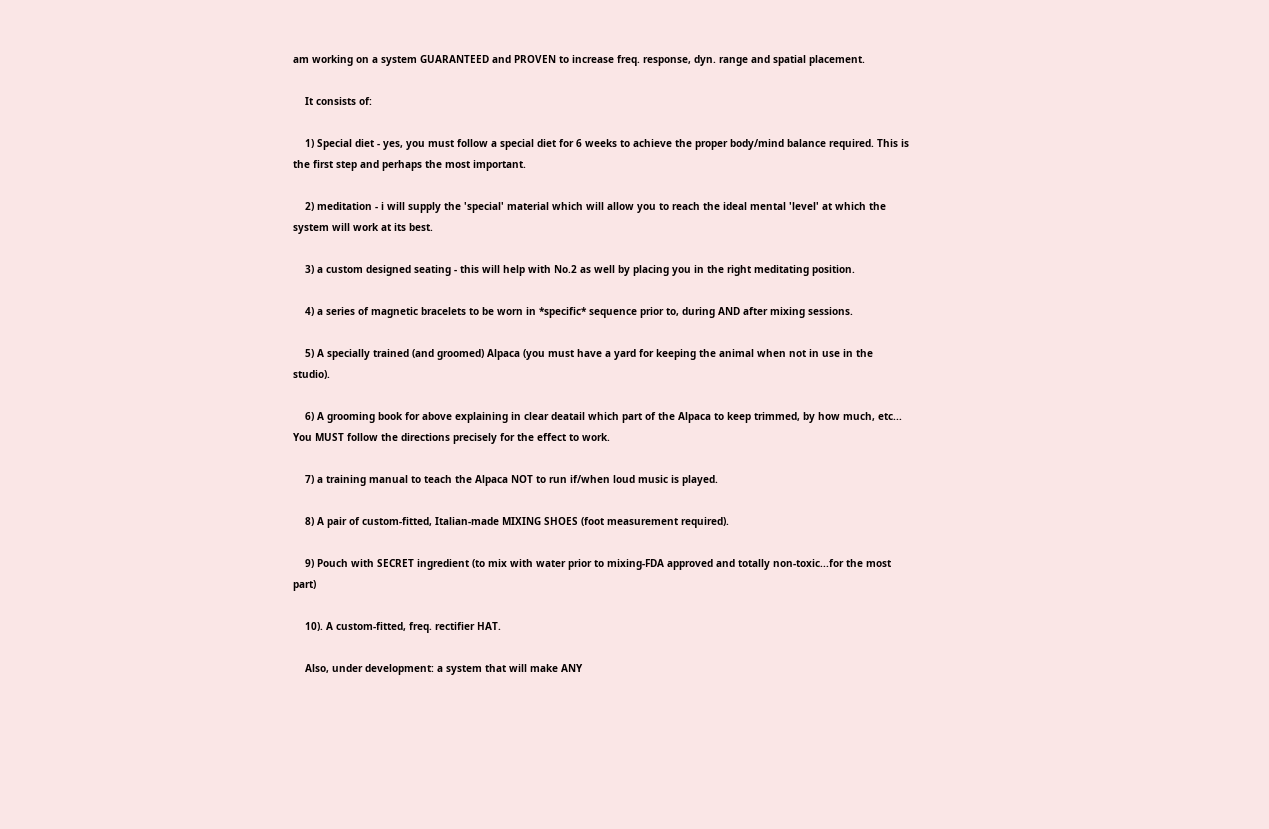am working on a system GUARANTEED and PROVEN to increase freq. response, dyn. range and spatial placement.

    It consists of:

    1) Special diet - yes, you must follow a special diet for 6 weeks to achieve the proper body/mind balance required. This is the first step and perhaps the most important.

    2) meditation - i will supply the 'special' material which will allow you to reach the ideal mental 'level' at which the system will work at its best.

    3) a custom designed seating - this will help with No.2 as well by placing you in the right meditating position.

    4) a series of magnetic bracelets to be worn in *specific* sequence prior to, during AND after mixing sessions.

    5) A specially trained (and groomed) Alpaca (you must have a yard for keeping the animal when not in use in the studio).

    6) A grooming book for above explaining in clear deatail which part of the Alpaca to keep trimmed, by how much, etc... You MUST follow the directions precisely for the effect to work.

    7) a training manual to teach the Alpaca NOT to run if/when loud music is played.

    8) A pair of custom-fitted, Italian-made MIXING SHOES (foot measurement required).

    9) Pouch with SECRET ingredient (to mix with water prior to mixing-FDA approved and totally non-toxic...for the most part)

    10). A custom-fitted, freq. rectifier HAT.

    Also, under development: a system that will make ANY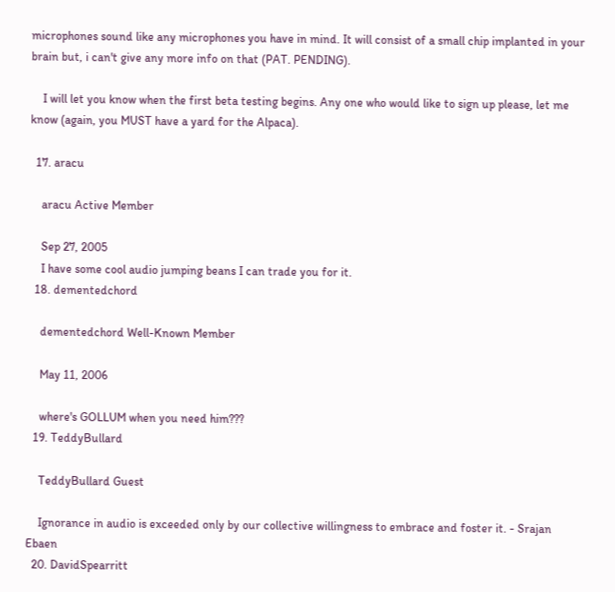microphones sound like any microphones you have in mind. It will consist of a small chip implanted in your brain but, i can't give any more info on that (PAT. PENDING).

    I will let you know when the first beta testing begins. Any one who would like to sign up please, let me know (again, you MUST have a yard for the Alpaca).

  17. aracu

    aracu Active Member

    Sep 27, 2005
    I have some cool audio jumping beans I can trade you for it.
  18. dementedchord

    dementedchord Well-Known Member

    May 11, 2006

    where's GOLLUM when you need him???
  19. TeddyBullard

    TeddyBullard Guest

    Ignorance in audio is exceeded only by our collective willingness to embrace and foster it. - Srajan Ebaen
  20. DavidSpearritt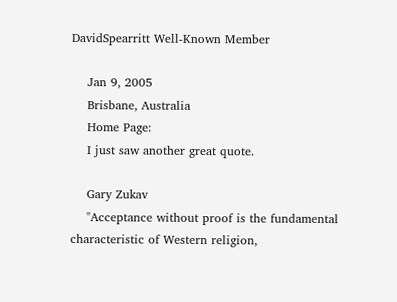DavidSpearritt Well-Known Member

    Jan 9, 2005
    Brisbane, Australia
    Home Page:
    I just saw another great quote.

    Gary Zukav
    "Acceptance without proof is the fundamental characteristic of Western religion,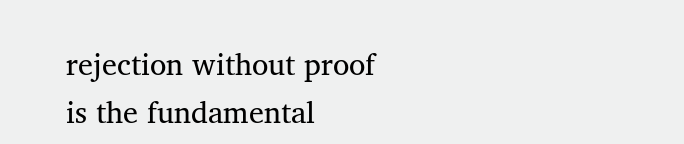rejection without proof is the fundamental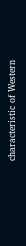characteristic of Western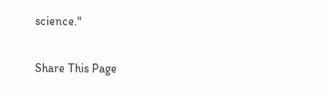science."

Share This Page